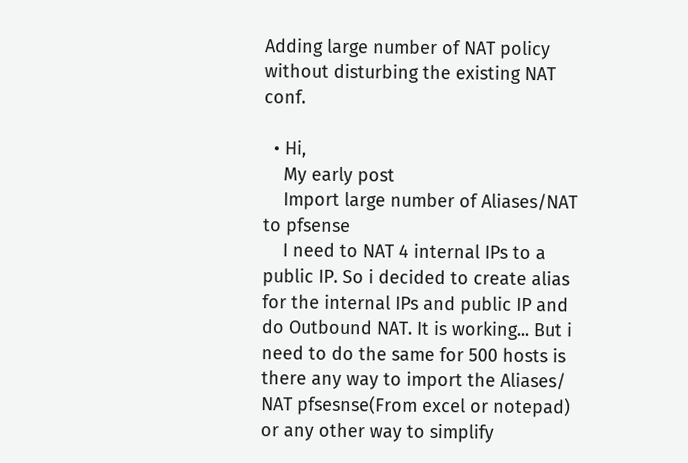Adding large number of NAT policy without disturbing the existing NAT conf.

  • Hi,
    My early post
    Import large number of Aliases/NAT to pfsense
    I need to NAT 4 internal IPs to a public IP. So i decided to create alias for the internal IPs and public IP and do Outbound NAT. It is working... But i need to do the same for 500 hosts is there any way to import the Aliases/ NAT pfsesnse(From excel or notepad) or any other way to simplify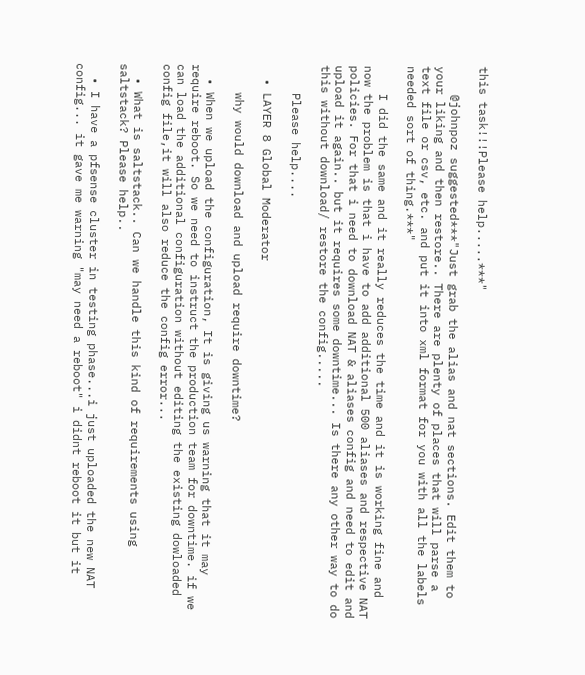this task!!!Please help.....***"

    @johnpoz suggested***"Just grab the alias and nat sections. Edit them to your liking and then restore.. There are plenty of places that will parse a text file or csv, etc. and put it into xml format for you with all the labels needed sort of thing.***"

    I did the same and it really reduces the time and it is working fine and now the problem is that i have to add additional 500 aliases and respective NAT policies. For that i need to download NAT & aliases config and need to edit and upload it again.. but it requires some downtime... Is there any other way to do this without download/ restore the config.....

    Please help....

  • LAYER 8 Global Moderator

    why would download and upload require downtime?

  • When we upload the configuration, It is giving us warning that it may require reboot. So we need to instruct the production team for downtime. if we can load the additional configuration without editing the existing dowloaded config file,it will also reduce the config error...

  • What is saltstack.. Can we handle this kind of requirements using saltstack? Please help..

  • I have a pfsense cluster in testing phase...i just uploaded the new NAT config... it gave me warning "may need a reboot" i didnt reboot it but it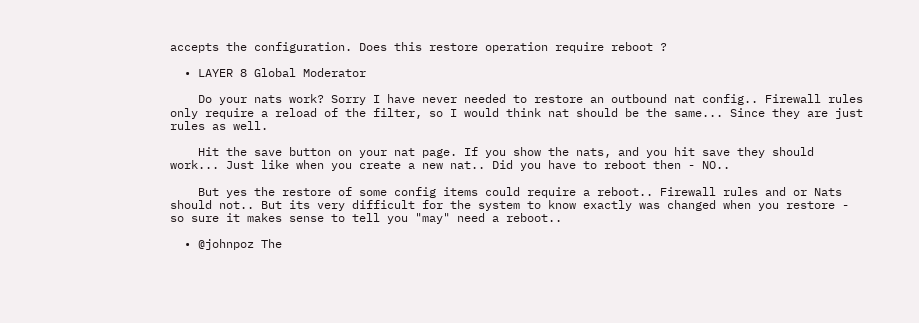accepts the configuration. Does this restore operation require reboot ?

  • LAYER 8 Global Moderator

    Do your nats work? Sorry I have never needed to restore an outbound nat config.. Firewall rules only require a reload of the filter, so I would think nat should be the same... Since they are just rules as well.

    Hit the save button on your nat page. If you show the nats, and you hit save they should work... Just like when you create a new nat.. Did you have to reboot then - NO..

    But yes the restore of some config items could require a reboot.. Firewall rules and or Nats should not.. But its very difficult for the system to know exactly was changed when you restore - so sure it makes sense to tell you "may" need a reboot..

  • @johnpoz The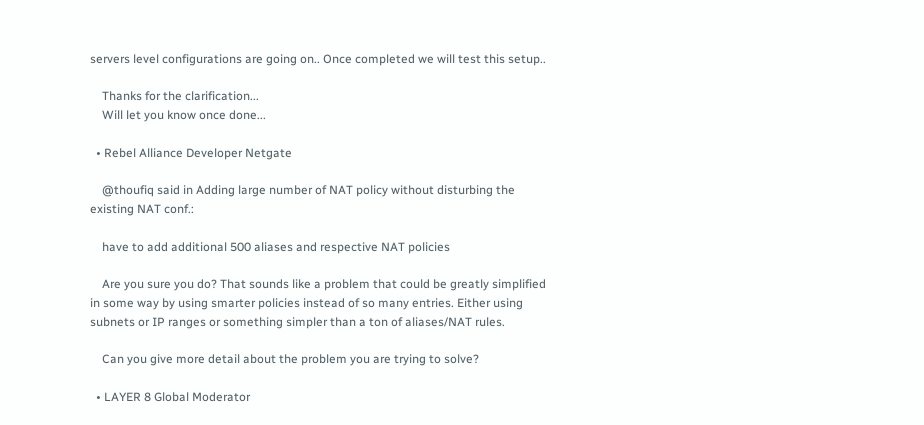servers level configurations are going on.. Once completed we will test this setup..

    Thanks for the clarification...
    Will let you know once done...

  • Rebel Alliance Developer Netgate

    @thoufiq said in Adding large number of NAT policy without disturbing the existing NAT conf.:

    have to add additional 500 aliases and respective NAT policies

    Are you sure you do? That sounds like a problem that could be greatly simplified in some way by using smarter policies instead of so many entries. Either using subnets or IP ranges or something simpler than a ton of aliases/NAT rules.

    Can you give more detail about the problem you are trying to solve?

  • LAYER 8 Global Moderator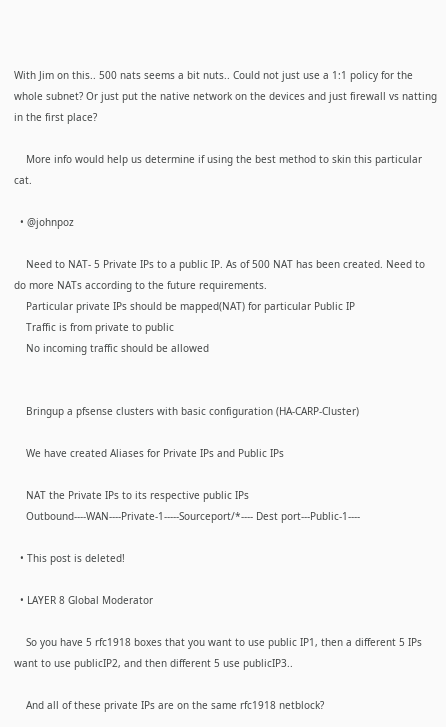With Jim on this.. 500 nats seems a bit nuts.. Could not just use a 1:1 policy for the whole subnet? Or just put the native network on the devices and just firewall vs natting in the first place?

    More info would help us determine if using the best method to skin this particular cat.

  • @johnpoz

    Need to NAT- 5 Private IPs to a public IP. As of 500 NAT has been created. Need to do more NATs according to the future requirements.
    Particular private IPs should be mapped(NAT) for particular Public IP
    Traffic is from private to public
    No incoming traffic should be allowed


    Bringup a pfsense clusters with basic configuration (HA-CARP-Cluster)

    We have created Aliases for Private IPs and Public IPs

    NAT the Private IPs to its respective public IPs
    Outbound----WAN----Private-1-----Sourceport/*---- Dest port---Public-1----

  • This post is deleted!

  • LAYER 8 Global Moderator

    So you have 5 rfc1918 boxes that you want to use public IP1, then a different 5 IPs want to use publicIP2, and then different 5 use publicIP3..

    And all of these private IPs are on the same rfc1918 netblock?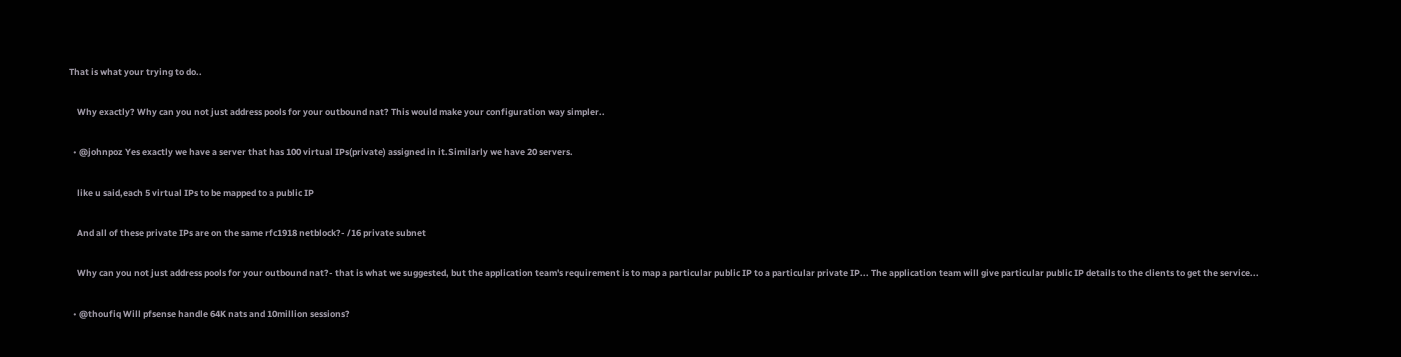That is what your trying to do..

    Why exactly? Why can you not just address pools for your outbound nat? This would make your configuration way simpler..

  • @johnpoz Yes exactly we have a server that has 100 virtual IPs(private) assigned in it.Similarly we have 20 servers.

    like u said,each 5 virtual IPs to be mapped to a public IP

    And all of these private IPs are on the same rfc1918 netblock?- /16 private subnet

    Why can you not just address pools for your outbound nat?- that is what we suggested, but the application team's requirement is to map a particular public IP to a particular private IP... The application team will give particular public IP details to the clients to get the service...

  • @thoufiq Will pfsense handle 64K nats and 10million sessions?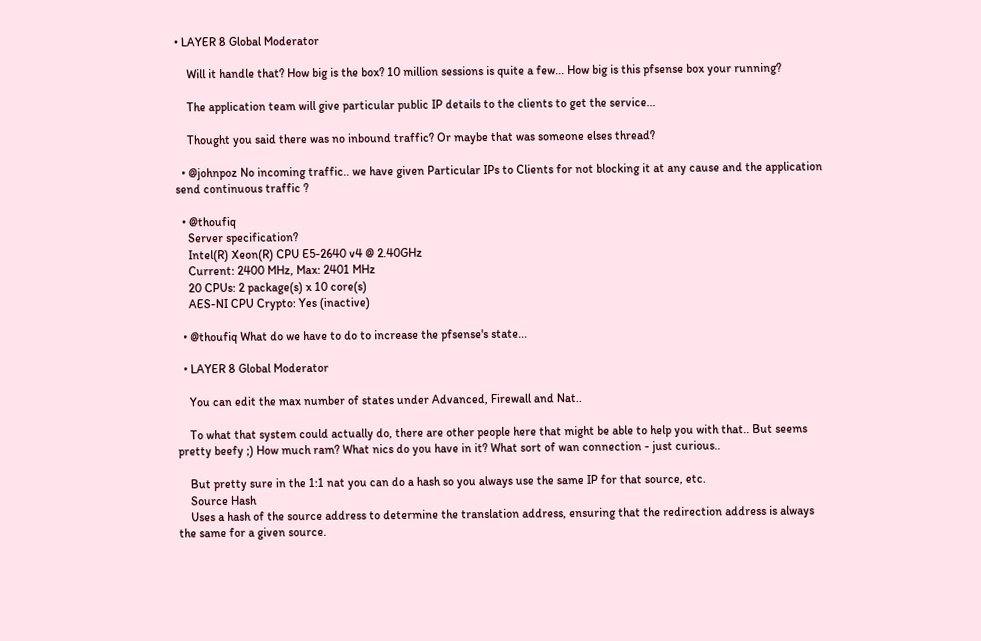• LAYER 8 Global Moderator

    Will it handle that? How big is the box? 10 million sessions is quite a few... How big is this pfsense box your running?

    The application team will give particular public IP details to the clients to get the service...

    Thought you said there was no inbound traffic? Or maybe that was someone elses thread?

  • @johnpoz No incoming traffic.. we have given Particular IPs to Clients for not blocking it at any cause and the application send continuous traffic ?

  • @thoufiq
    Server specification?
    Intel(R) Xeon(R) CPU E5-2640 v4 @ 2.40GHz
    Current: 2400 MHz, Max: 2401 MHz
    20 CPUs: 2 package(s) x 10 core(s)
    AES-NI CPU Crypto: Yes (inactive)

  • @thoufiq What do we have to do to increase the pfsense's state...

  • LAYER 8 Global Moderator

    You can edit the max number of states under Advanced, Firewall and Nat..

    To what that system could actually do, there are other people here that might be able to help you with that.. But seems pretty beefy ;) How much ram? What nics do you have in it? What sort of wan connection - just curious..

    But pretty sure in the 1:1 nat you can do a hash so you always use the same IP for that source, etc.
    Source Hash
    Uses a hash of the source address to determine the translation address, ensuring that the redirection address is always the same for a given source.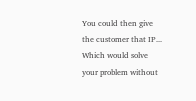You could then give the customer that IP... Which would solve your problem without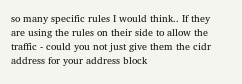so many specific rules I would think.. If they are using the rules on their side to allow the traffic - could you not just give them the cidr address for your address block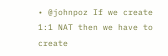• @johnpoz If we create 1:1 NAT then we have to create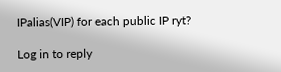IPalias(VIP) for each public IP ryt?

Log in to reply